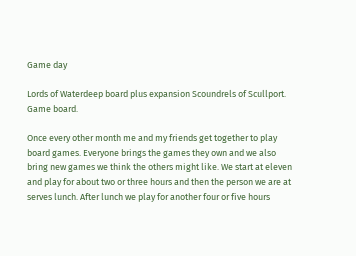Game day

Lords of Waterdeep board plus expansion Scoundrels of Scullport.
Game board.

Once every other month me and my friends get together to play board games. Everyone brings the games they own and we also bring new games we think the others might like. We start at eleven and play for about two or three hours and then the person we are at serves lunch. After lunch we play for another four or five hours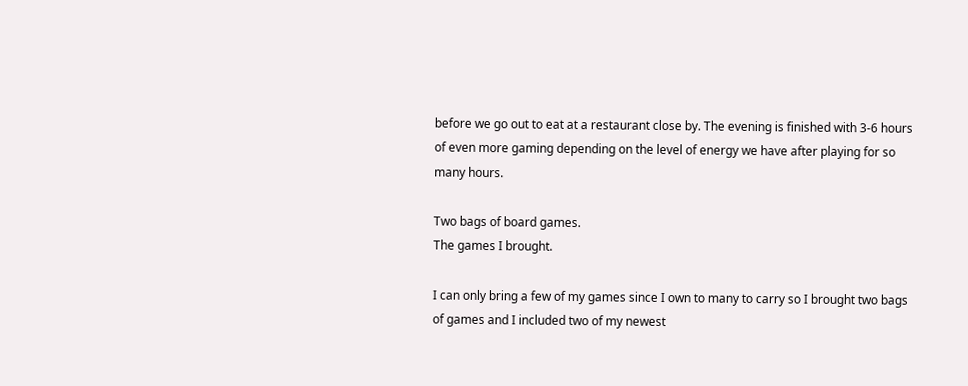before we go out to eat at a restaurant close by. The evening is finished with 3-6 hours of even more gaming depending on the level of energy we have after playing for so many hours.

Two bags of board games.
The games I brought.

I can only bring a few of my games since I own to many to carry so I brought two bags of games and I included two of my newest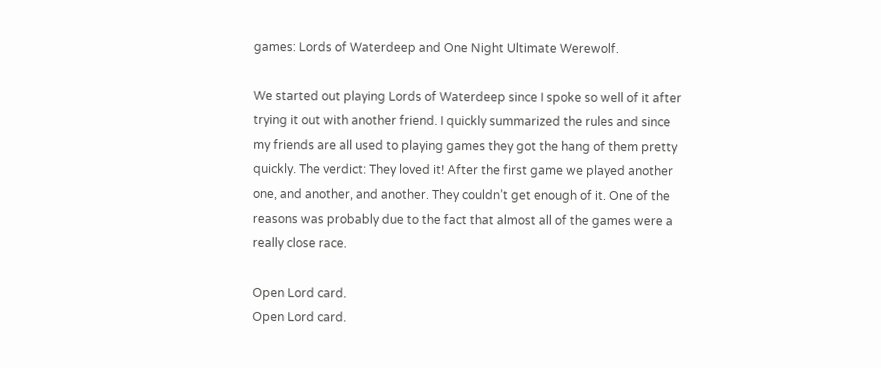games: Lords of Waterdeep and One Night Ultimate Werewolf.

We started out playing Lords of Waterdeep since I spoke so well of it after trying it out with another friend. I quickly summarized the rules and since my friends are all used to playing games they got the hang of them pretty quickly. The verdict: They loved it! After the first game we played another one, and another, and another. They couldn’t get enough of it. One of the reasons was probably due to the fact that almost all of the games were a really close race.

Open Lord card.
Open Lord card.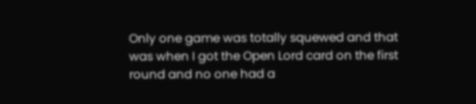Only one game was totally squewed and that was when I got the Open Lord card on the first round and no one had a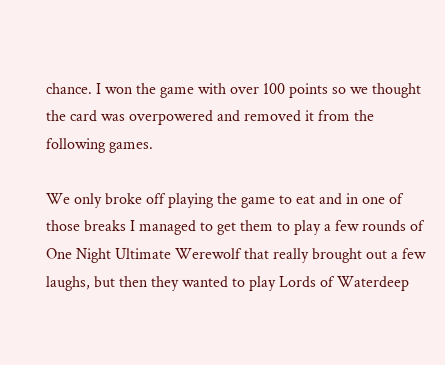chance. I won the game with over 100 points so we thought the card was overpowered and removed it from the following games.

We only broke off playing the game to eat and in one of those breaks I managed to get them to play a few rounds of One Night Ultimate Werewolf that really brought out a few laughs, but then they wanted to play Lords of Waterdeep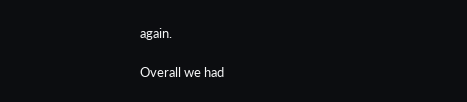again.

Overall we had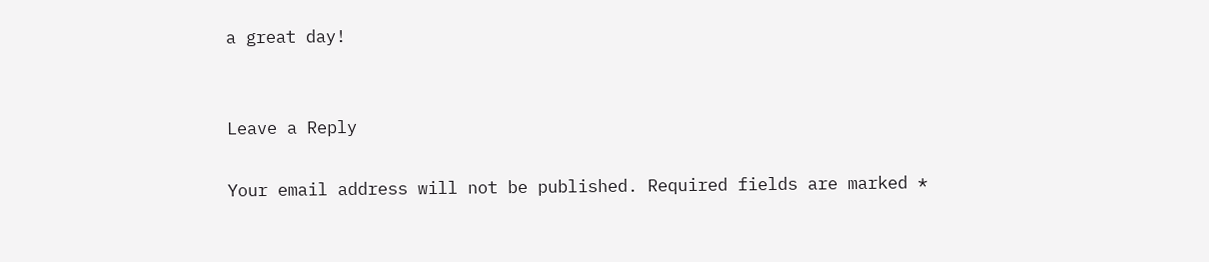a great day!


Leave a Reply

Your email address will not be published. Required fields are marked *